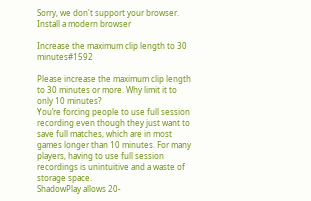Sorry, we don't support your browser.  Install a modern browser

Increase the maximum clip length to 30 minutes#1592

Please increase the maximum clip length to 30 minutes or more. Why limit it to only 10 minutes?
You’re forcing people to use full session recording even though they just want to save full matches, which are in most games longer than 10 minutes. For many players, having to use full session recordings is unintuitive and a waste of storage space.
ShadowPlay allows 20-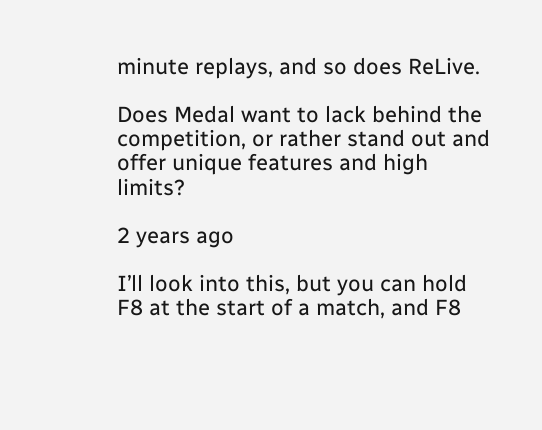minute replays, and so does ReLive.

Does Medal want to lack behind the competition, or rather stand out and offer unique features and high limits?

2 years ago

I’ll look into this, but you can hold F8 at the start of a match, and F8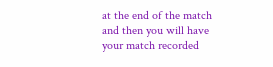at the end of the match and then you will have your match recorded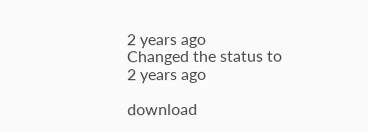2 years ago
Changed the status to
2 years ago

download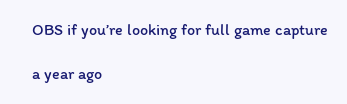OBS if you’re looking for full game capture

a year ago